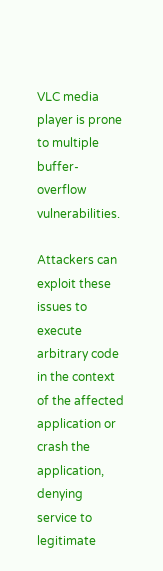VLC media player is prone to multiple buffer-overflow vulnerabilities.

Attackers can exploit these issues to execute arbitrary code in the context of the affected application or crash the application, denying service to legitimate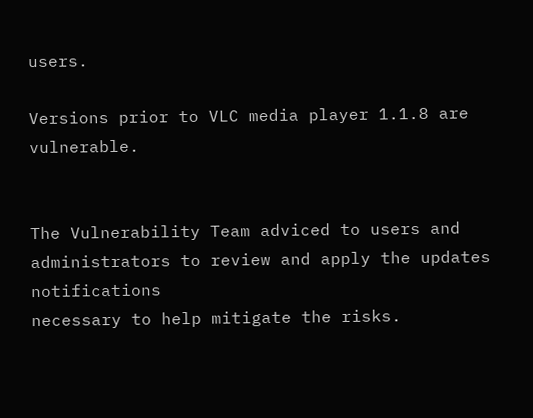users.

Versions prior to VLC media player 1.1.8 are vulnerable.


The Vulnerability Team adviced to users and administrators to review and apply the updates notifications
necessary to help mitigate the risks.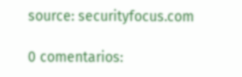source: securityfocus.com

0 comentarios: